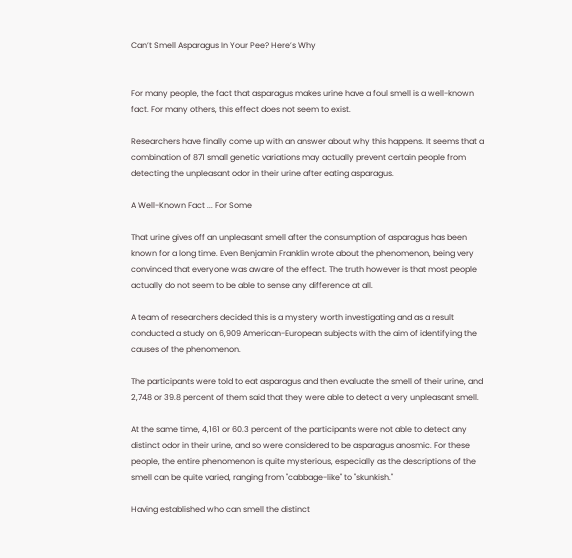Can’t Smell Asparagus In Your Pee? Here’s Why


For many people, the fact that asparagus makes urine have a foul smell is a well-known fact. For many others, this effect does not seem to exist.

Researchers have finally come up with an answer about why this happens. It seems that a combination of 871 small genetic variations may actually prevent certain people from detecting the unpleasant odor in their urine after eating asparagus.

A Well-Known Fact ... For Some

That urine gives off an unpleasant smell after the consumption of asparagus has been known for a long time. Even Benjamin Franklin wrote about the phenomenon, being very convinced that everyone was aware of the effect. The truth however is that most people actually do not seem to be able to sense any difference at all.

A team of researchers decided this is a mystery worth investigating and as a result conducted a study on 6,909 American-European subjects with the aim of identifying the causes of the phenomenon.

The participants were told to eat asparagus and then evaluate the smell of their urine, and 2,748 or 39.8 percent of them said that they were able to detect a very unpleasant smell.

At the same time, 4,161 or 60.3 percent of the participants were not able to detect any distinct odor in their urine, and so were considered to be asparagus anosmic. For these people, the entire phenomenon is quite mysterious, especially as the descriptions of the smell can be quite varied, ranging from "cabbage-like" to "skunkish."

Having established who can smell the distinct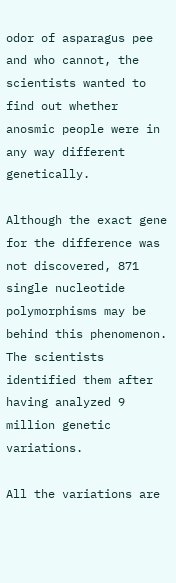odor of asparagus pee and who cannot, the scientists wanted to find out whether anosmic people were in any way different genetically.

Although the exact gene for the difference was not discovered, 871 single nucleotide polymorphisms may be behind this phenomenon. The scientists identified them after having analyzed 9 million genetic variations.

All the variations are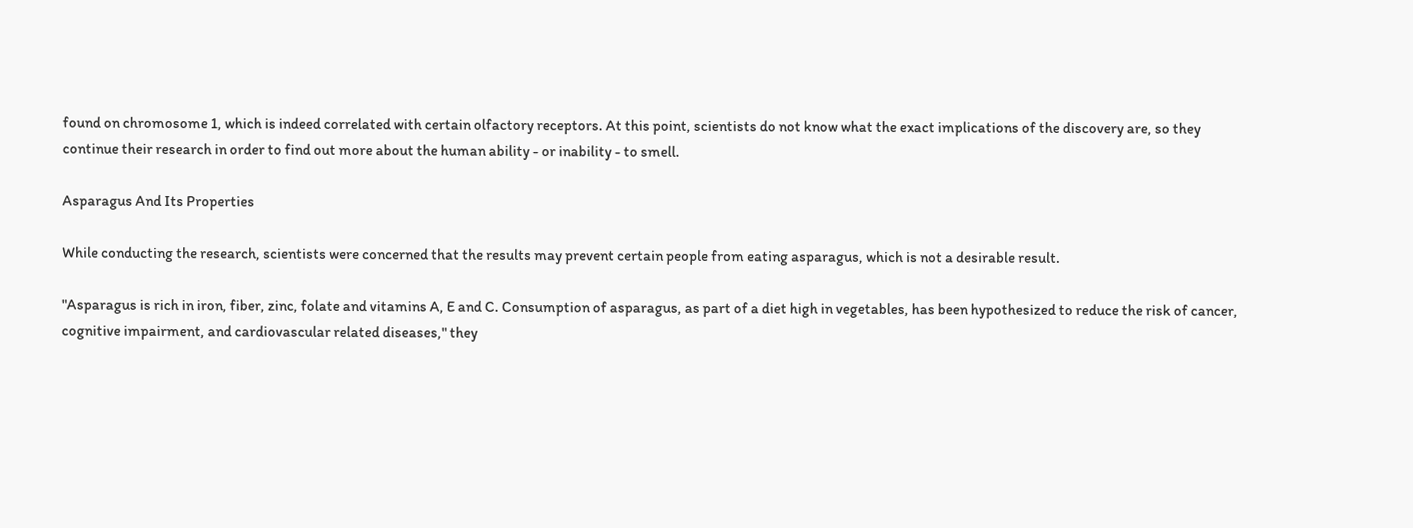found on chromosome 1, which is indeed correlated with certain olfactory receptors. At this point, scientists do not know what the exact implications of the discovery are, so they continue their research in order to find out more about the human ability - or inability - to smell.

Asparagus And Its Properties

While conducting the research, scientists were concerned that the results may prevent certain people from eating asparagus, which is not a desirable result.

"Asparagus is rich in iron, fiber, zinc, folate and vitamins A, E and C. Consumption of asparagus, as part of a diet high in vegetables, has been hypothesized to reduce the risk of cancer, cognitive impairment, and cardiovascular related diseases," they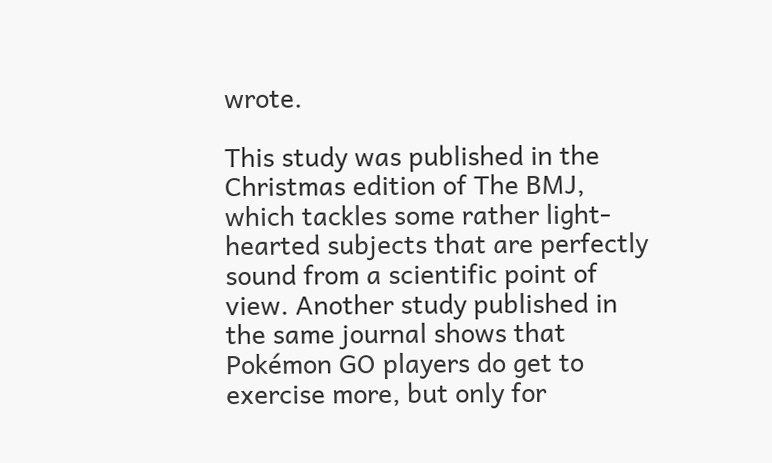wrote.

This study was published in the Christmas edition of The BMJ, which tackles some rather light-hearted subjects that are perfectly sound from a scientific point of view. Another study published in the same journal shows that Pokémon GO players do get to exercise more, but only for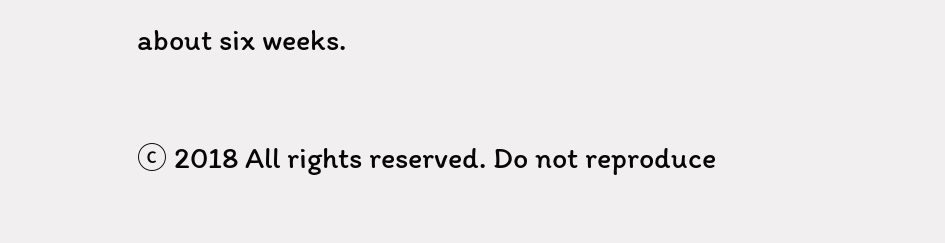about six weeks.

ⓒ 2018 All rights reserved. Do not reproduce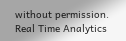without permission.
Real Time Analytics